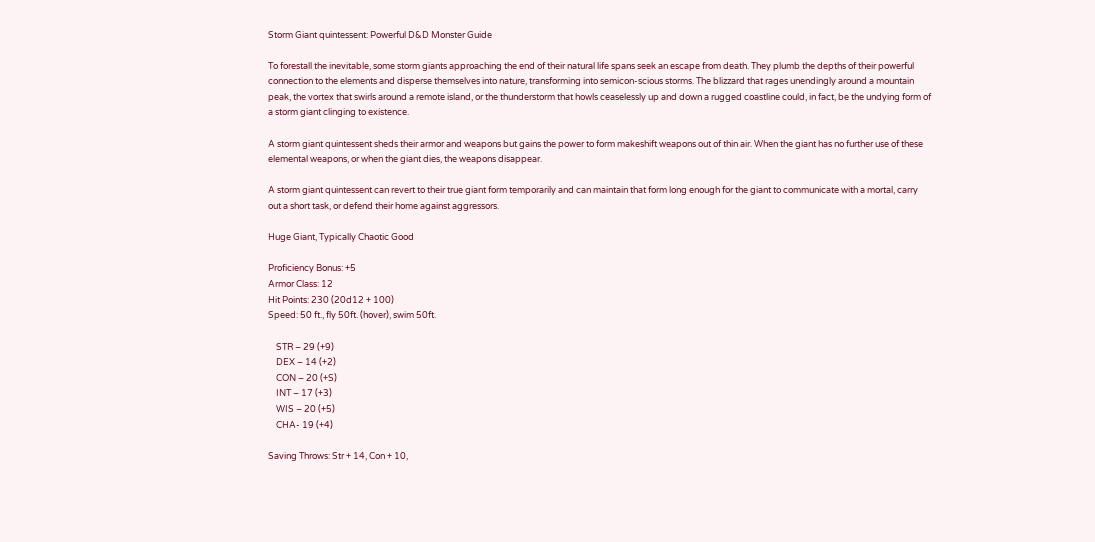Storm Giant quintessent: Powerful D&D Monster Guide

To forestall the inevitable, some storm giants approaching the end of their natural life spans seek an escape from death. They plumb the depths of their powerful connection to the elements and disperse themselves into nature, transforming into semicon-scious storms. The blizzard that rages unendingly around a mountain peak, the vortex that swirls around a remote island, or the thunderstorm that howls ceaselessly up and down a rugged coastline could, in fact, be the undying form of a storm giant clinging to existence.

A storm giant quintessent sheds their armor and weapons but gains the power to form makeshift weapons out of thin air. When the giant has no further use of these elemental weapons, or when the giant dies, the weapons disappear.

A storm giant quintessent can revert to their true giant form temporarily and can maintain that form long enough for the giant to communicate with a mortal, carry out a short task, or defend their home against aggressors.

Huge Giant, Typically Chaotic Good

Proficiency Bonus: +5
Armor Class: 12
Hit Points: 230 (20d12 + 100)
Speed: 50 ft., fly 50ft. (hover), swim 50ft.

    STR – 29 (+9)
    DEX – 14 (+2)
    CON – 20 (+S)
    INT – 17 (+3)
    WIS – 20 (+5)
    CHA- 19 (+4)

Saving Throws: Str + 14, Con + 10,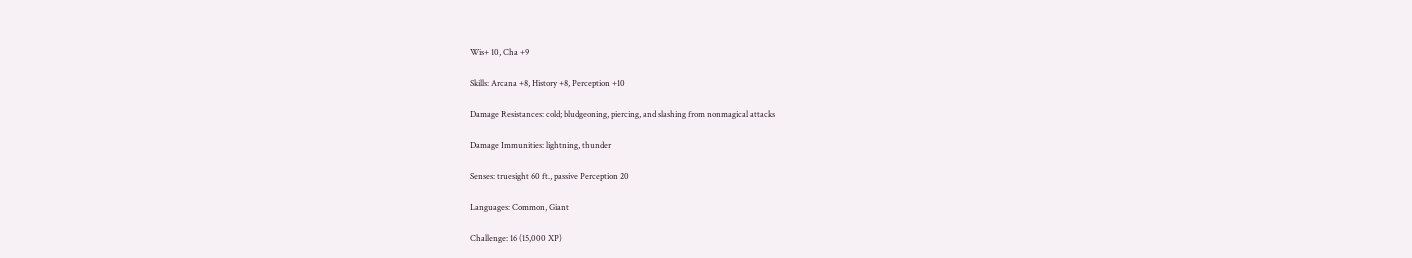Wis+ 10, Cha +9

Skills: Arcana +8, History +8, Perception +10

Damage Resistances: cold; bludgeoning, piercing, and slashing from nonmagical attacks

Damage Immunities: lightning, thunder

Senses: truesight 60 ft., passive Perception 20

Languages: Common, Giant

Challenge: 16 (15,000 XP)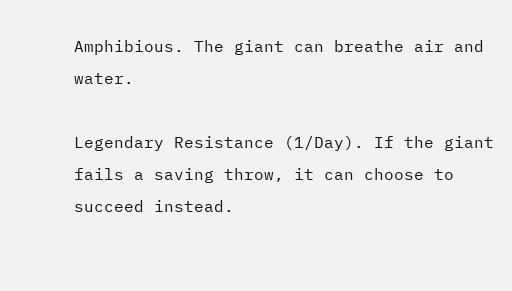Amphibious. The giant can breathe air and water.

Legendary Resistance (1/Day). If the giant fails a saving throw, it can choose to succeed instead.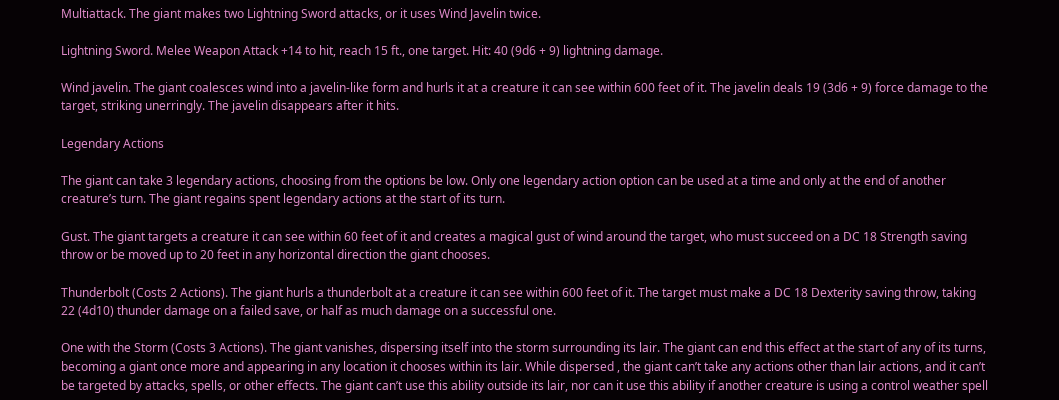Multiattack. The giant makes two Lightning Sword attacks, or it uses Wind Javelin twice.

Lightning Sword. Melee Weapon Attack +14 to hit, reach 15 ft., one target. Hit: 40 (9d6 + 9) lightning damage.

Wind javelin. The giant coalesces wind into a javelin-like form and hurls it at a creature it can see within 600 feet of it. The javelin deals 19 (3d6 + 9) force damage to the target, striking unerringly. The javelin disappears after it hits.

Legendary Actions

The giant can take 3 legendary actions, choosing from the options be low. Only one legendary action option can be used at a time and only at the end of another creature’s turn. The giant regains spent legendary actions at the start of its turn.

Gust. The giant targets a creature it can see within 60 feet of it and creates a magical gust of wind around the target, who must succeed on a DC 18 Strength saving throw or be moved up to 20 feet in any horizontal direction the giant chooses.

Thunderbolt (Costs 2 Actions). The giant hurls a thunderbolt at a creature it can see within 600 feet of it. The target must make a DC 18 Dexterity saving throw, taking 22 (4d10) thunder damage on a failed save, or half as much damage on a successful one.

One with the Storm (Costs 3 Actions). The giant vanishes, dispersing itself into the storm surrounding its lair. The giant can end this effect at the start of any of its turns, becoming a giant once more and appearing in any location it chooses within its lair. While dispersed , the giant can’t take any actions other than lair actions, and it can’t be targeted by attacks, spells, or other effects. The giant can’t use this ability outside its lair, nor can it use this ability if another creature is using a control weather spell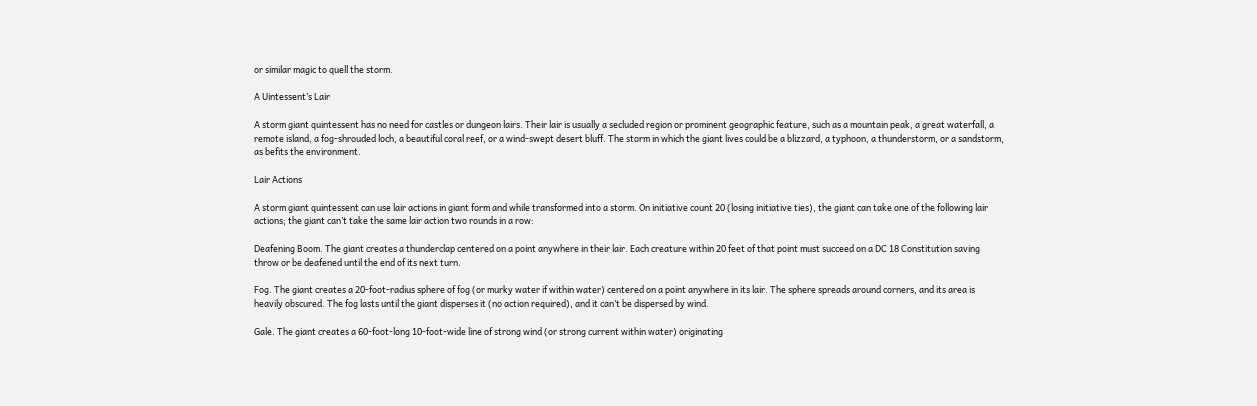or similar magic to quell the storm.

A Uintessent’s Lair

A storm giant quintessent has no need for castles or dungeon lairs. Their lair is usually a secluded region or prominent geographic feature, such as a mountain peak, a great waterfall, a remote island, a fog-shrouded loch, a beautiful coral reef, or a wind-swept desert bluff. The storm in which the giant lives could be a blizzard, a typhoon, a thunderstorm, or a sandstorm, as befits the environment.

Lair Actions

A storm giant quintessent can use lair actions in giant form and while transformed into a storm. On initiative count 20 (losing initiative ties), the giant can take one of the following lair actions; the giant can’t take the same lair action two rounds in a row:

Deafening Boom. The giant creates a thunderclap centered on a point anywhere in their lair. Each creature within 20 feet of that point must succeed on a DC 18 Constitution saving throw or be deafened until the end of its next turn.

Fog. The giant creates a 20-foot-radius sphere of fog (or murky water if within water) centered on a point anywhere in its lair. The sphere spreads around corners, and its area is heavily obscured. The fog lasts until the giant disperses it (no action required), and it can’t be dispersed by wind.

Gale. The giant creates a 60-foot-long 10-foot-wide line of strong wind (or strong current within water) originating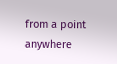from a point anywhere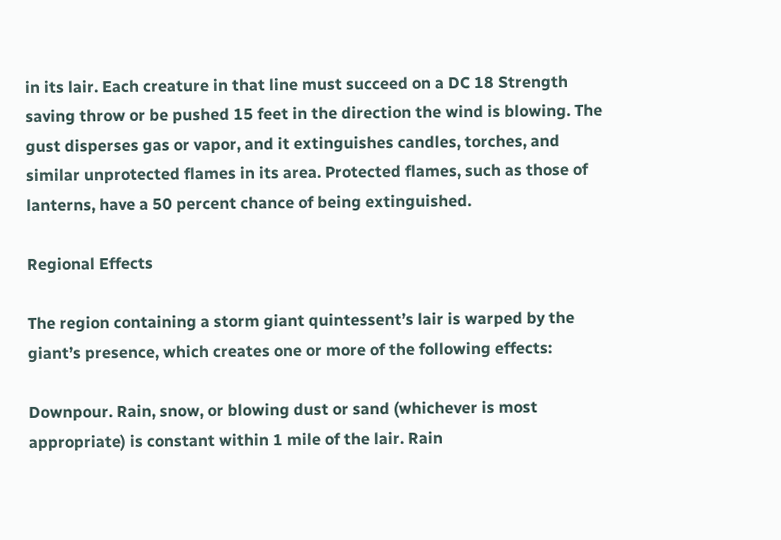in its lair. Each creature in that line must succeed on a DC 18 Strength saving throw or be pushed 15 feet in the direction the wind is blowing. The gust disperses gas or vapor, and it extinguishes candles, torches, and similar unprotected flames in its area. Protected flames, such as those of lanterns, have a 50 percent chance of being extinguished.

Regional Effects

The region containing a storm giant quintessent’s lair is warped by the giant’s presence, which creates one or more of the following effects:

Downpour. Rain, snow, or blowing dust or sand (whichever is most appropriate) is constant within 1 mile of the lair. Rain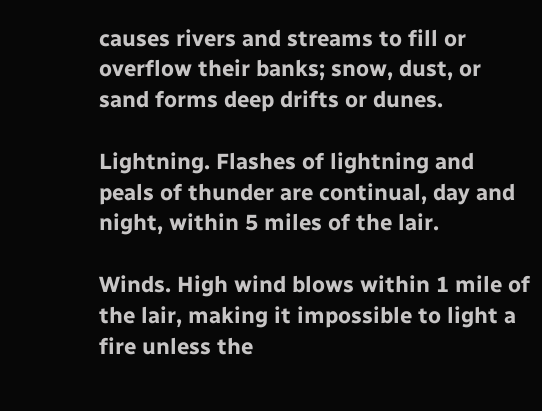causes rivers and streams to fill or overflow their banks; snow, dust, or sand forms deep drifts or dunes.

Lightning. Flashes of lightning and peals of thunder are continual, day and night, within 5 miles of the lair.

Winds. High wind blows within 1 mile of the lair, making it impossible to light a fire unless the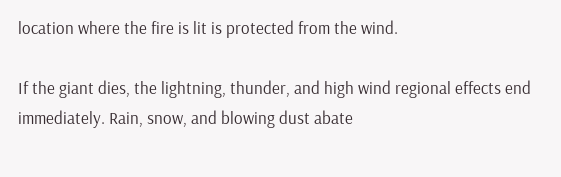location where the fire is lit is protected from the wind.

If the giant dies, the lightning, thunder, and high wind regional effects end immediately. Rain, snow, and blowing dust abate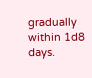gradually within 1d8 days.